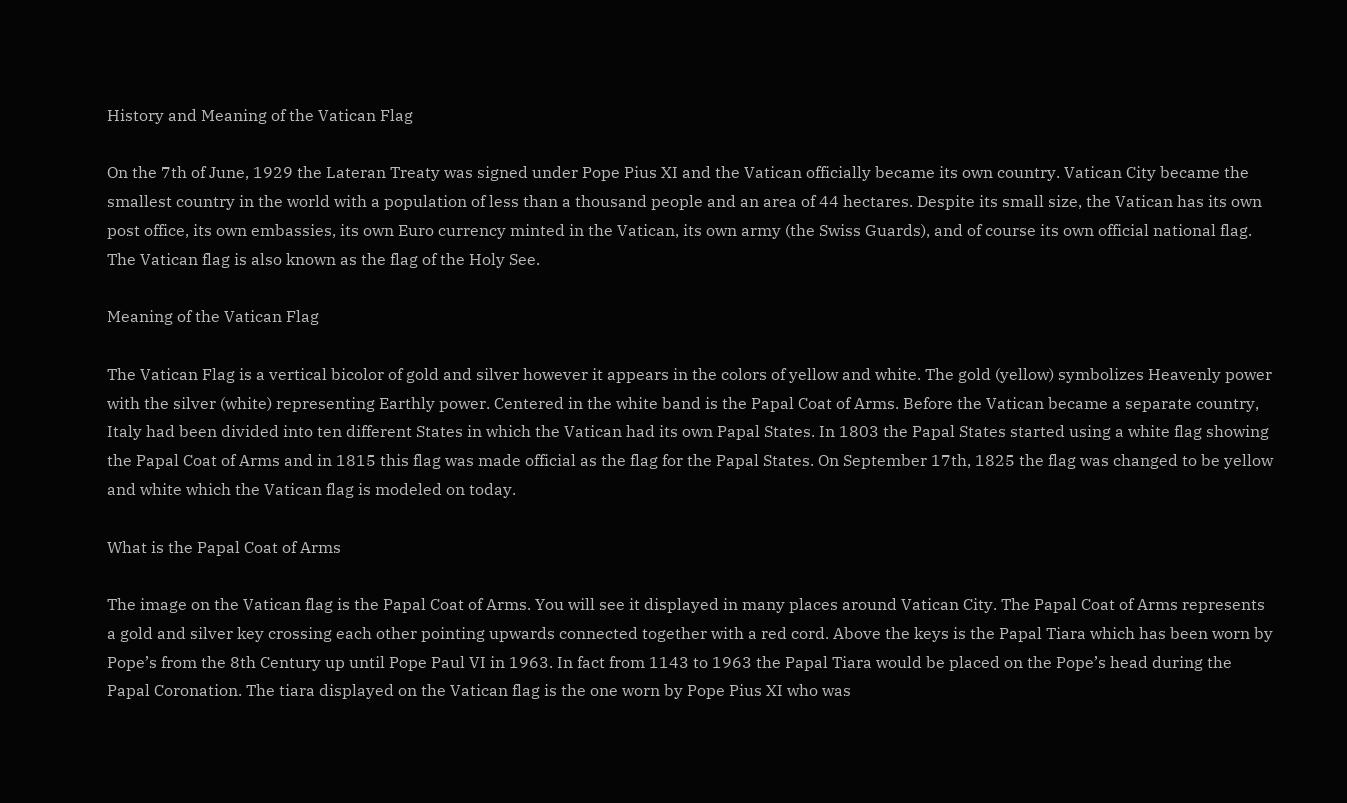History and Meaning of the Vatican Flag

On the 7th of June, 1929 the Lateran Treaty was signed under Pope Pius XI and the Vatican officially became its own country. Vatican City became the smallest country in the world with a population of less than a thousand people and an area of 44 hectares. Despite its small size, the Vatican has its own post office, its own embassies, its own Euro currency minted in the Vatican, its own army (the Swiss Guards), and of course its own official national flag. The Vatican flag is also known as the flag of the Holy See.

Meaning of the Vatican Flag

The Vatican Flag is a vertical bicolor of gold and silver however it appears in the colors of yellow and white. The gold (yellow) symbolizes Heavenly power with the silver (white) representing Earthly power. Centered in the white band is the Papal Coat of Arms. Before the Vatican became a separate country, Italy had been divided into ten different States in which the Vatican had its own Papal States. In 1803 the Papal States started using a white flag showing the Papal Coat of Arms and in 1815 this flag was made official as the flag for the Papal States. On September 17th, 1825 the flag was changed to be yellow and white which the Vatican flag is modeled on today.

What is the Papal Coat of Arms

The image on the Vatican flag is the Papal Coat of Arms. You will see it displayed in many places around Vatican City. The Papal Coat of Arms represents a gold and silver key crossing each other pointing upwards connected together with a red cord. Above the keys is the Papal Tiara which has been worn by Pope’s from the 8th Century up until Pope Paul VI in 1963. In fact from 1143 to 1963 the Papal Tiara would be placed on the Pope’s head during the Papal Coronation. The tiara displayed on the Vatican flag is the one worn by Pope Pius XI who was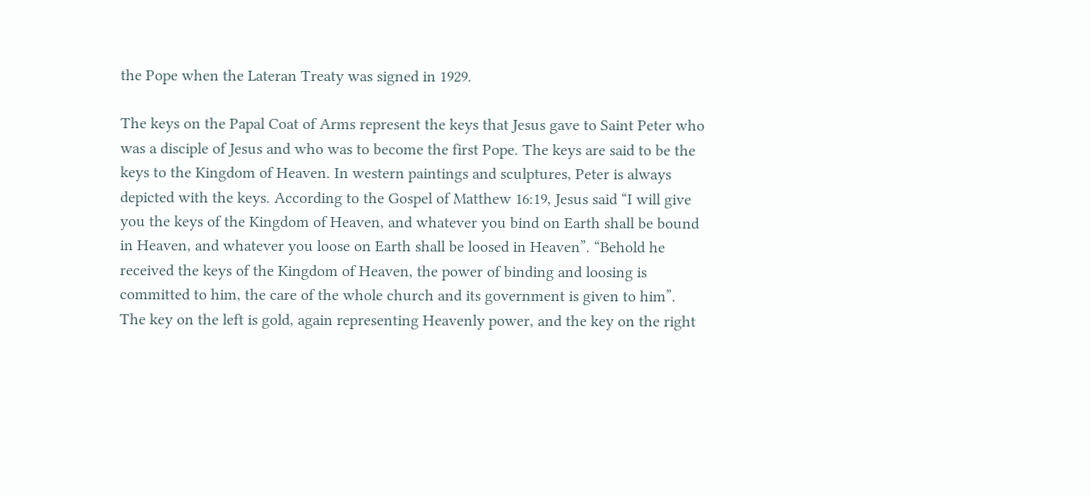the Pope when the Lateran Treaty was signed in 1929.

The keys on the Papal Coat of Arms represent the keys that Jesus gave to Saint Peter who was a disciple of Jesus and who was to become the first Pope. The keys are said to be the keys to the Kingdom of Heaven. In western paintings and sculptures, Peter is always depicted with the keys. According to the Gospel of Matthew 16:19, Jesus said “I will give you the keys of the Kingdom of Heaven, and whatever you bind on Earth shall be bound in Heaven, and whatever you loose on Earth shall be loosed in Heaven”. “Behold he received the keys of the Kingdom of Heaven, the power of binding and loosing is committed to him, the care of the whole church and its government is given to him”. The key on the left is gold, again representing Heavenly power, and the key on the right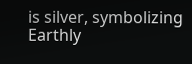is silver, symbolizing Earthly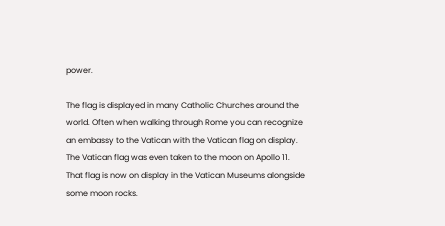power.

The flag is displayed in many Catholic Churches around the world. Often when walking through Rome you can recognize an embassy to the Vatican with the Vatican flag on display. The Vatican flag was even taken to the moon on Apollo 11. That flag is now on display in the Vatican Museums alongside some moon rocks.